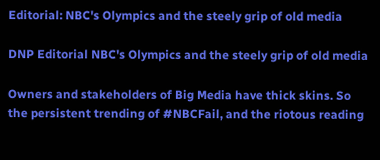Editorial: NBC's Olympics and the steely grip of old media

DNP Editorial NBC's Olympics and the steely grip of old media

Owners and stakeholders of Big Media have thick skins. So the persistent trending of #NBCFail, and the riotous reading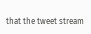that the tweet stream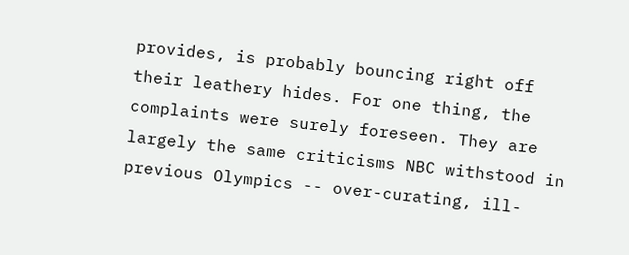provides, is probably bouncing right off their leathery hides. For one thing, the complaints were surely foreseen. They are largely the same criticisms NBC withstood in previous Olympics -- over-curating, ill-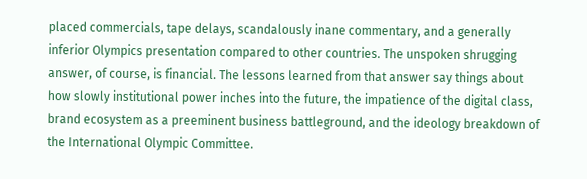placed commercials, tape delays, scandalously inane commentary, and a generally inferior Olympics presentation compared to other countries. The unspoken shrugging answer, of course, is financial. The lessons learned from that answer say things about how slowly institutional power inches into the future, the impatience of the digital class, brand ecosystem as a preeminent business battleground, and the ideology breakdown of the International Olympic Committee.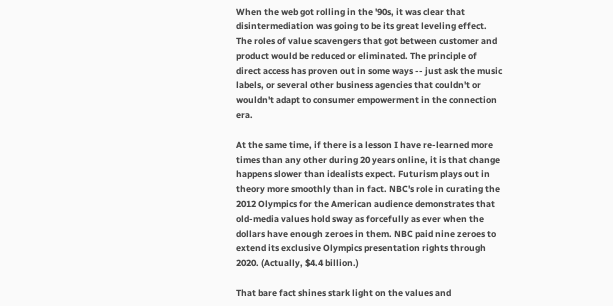When the web got rolling in the '90s, it was clear that disintermediation was going to be its great leveling effect. The roles of value scavengers that got between customer and product would be reduced or eliminated. The principle of direct access has proven out in some ways -- just ask the music labels, or several other business agencies that couldn't or wouldn't adapt to consumer empowerment in the connection era.

At the same time, if there is a lesson I have re-learned more times than any other during 20 years online, it is that change happens slower than idealists expect. Futurism plays out in theory more smoothly than in fact. NBC's role in curating the 2012 Olympics for the American audience demonstrates that old-media values hold sway as forcefully as ever when the dollars have enough zeroes in them. NBC paid nine zeroes to extend its exclusive Olympics presentation rights through 2020. (Actually, $4.4 billion.)

That bare fact shines stark light on the values and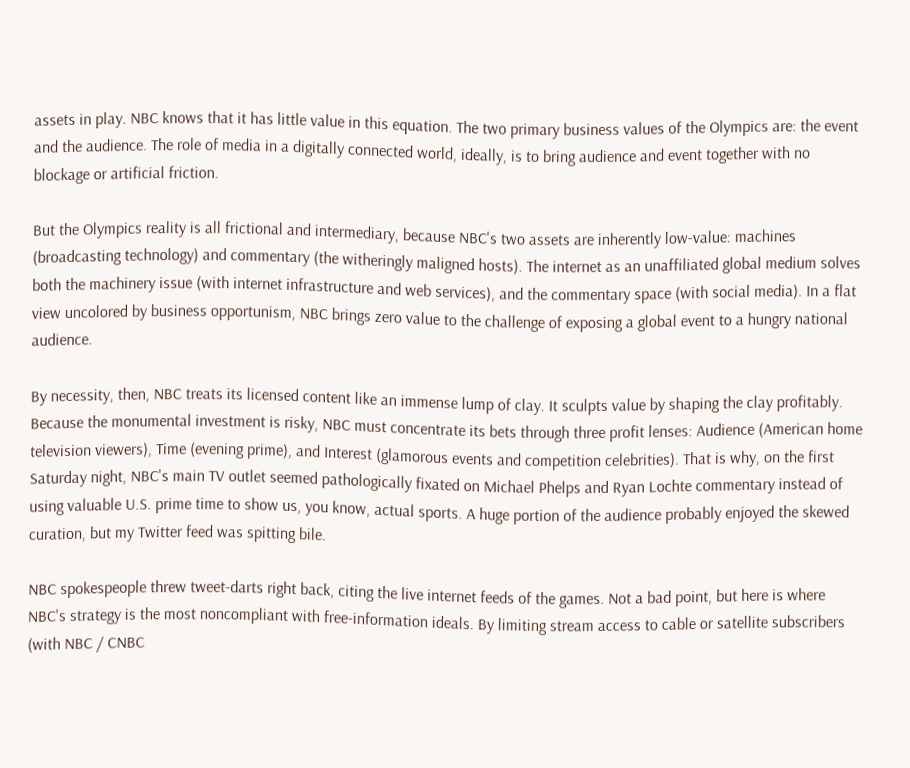assets in play. NBC knows that it has little value in this equation. The two primary business values of the Olympics are: the event and the audience. The role of media in a digitally connected world, ideally, is to bring audience and event together with no blockage or artificial friction.

But the Olympics reality is all frictional and intermediary, because NBC's two assets are inherently low-value: machines (broadcasting technology) and commentary (the witheringly maligned hosts). The internet as an unaffiliated global medium solves both the machinery issue (with internet infrastructure and web services), and the commentary space (with social media). In a flat view uncolored by business opportunism, NBC brings zero value to the challenge of exposing a global event to a hungry national audience.

By necessity, then, NBC treats its licensed content like an immense lump of clay. It sculpts value by shaping the clay profitably. Because the monumental investment is risky, NBC must concentrate its bets through three profit lenses: Audience (American home television viewers), Time (evening prime), and Interest (glamorous events and competition celebrities). That is why, on the first Saturday night, NBC's main TV outlet seemed pathologically fixated on Michael Phelps and Ryan Lochte commentary instead of using valuable U.S. prime time to show us, you know, actual sports. A huge portion of the audience probably enjoyed the skewed curation, but my Twitter feed was spitting bile.

NBC spokespeople threw tweet-darts right back, citing the live internet feeds of the games. Not a bad point, but here is where NBC's strategy is the most noncompliant with free-information ideals. By limiting stream access to cable or satellite subscribers (with NBC / CNBC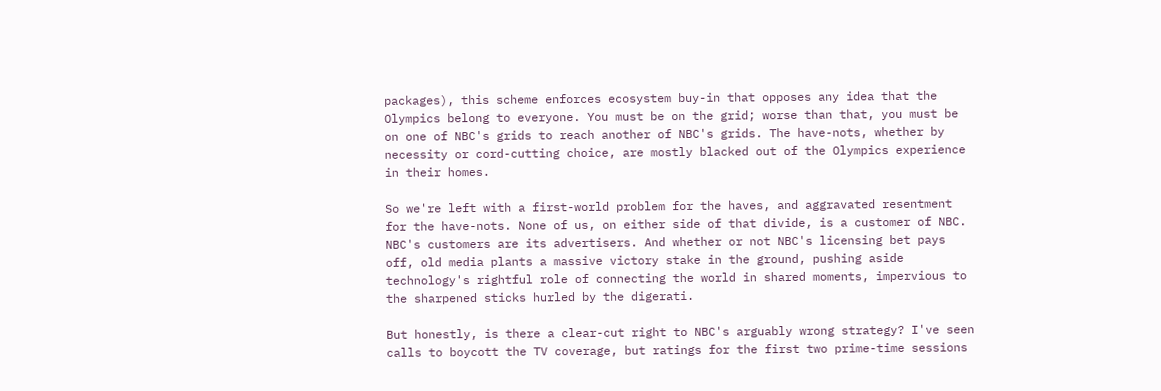packages), this scheme enforces ecosystem buy-in that opposes any idea that the Olympics belong to everyone. You must be on the grid; worse than that, you must be on one of NBC's grids to reach another of NBC's grids. The have-nots, whether by necessity or cord-cutting choice, are mostly blacked out of the Olympics experience in their homes.

So we're left with a first-world problem for the haves, and aggravated resentment for the have-nots. None of us, on either side of that divide, is a customer of NBC. NBC's customers are its advertisers. And whether or not NBC's licensing bet pays off, old media plants a massive victory stake in the ground, pushing aside technology's rightful role of connecting the world in shared moments, impervious to the sharpened sticks hurled by the digerati.

But honestly, is there a clear-cut right to NBC's arguably wrong strategy? I've seen calls to boycott the TV coverage, but ratings for the first two prime-time sessions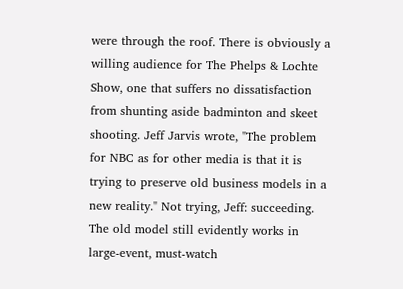were through the roof. There is obviously a willing audience for The Phelps & Lochte Show, one that suffers no dissatisfaction from shunting aside badminton and skeet shooting. Jeff Jarvis wrote, "The problem for NBC as for other media is that it is trying to preserve old business models in a new reality." Not trying, Jeff: succeeding. The old model still evidently works in large-event, must-watch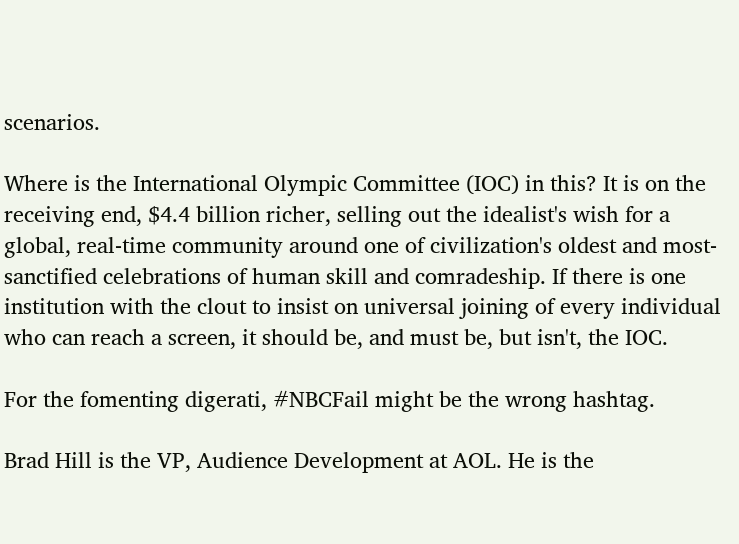scenarios.

Where is the International Olympic Committee (IOC) in this? It is on the receiving end, $4.4 billion richer, selling out the idealist's wish for a global, real-time community around one of civilization's oldest and most-sanctified celebrations of human skill and comradeship. If there is one institution with the clout to insist on universal joining of every individual who can reach a screen, it should be, and must be, but isn't, the IOC.

For the fomenting digerati, #NBCFail might be the wrong hashtag.

Brad Hill is the VP, Audience Development at AOL. He is the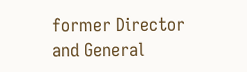former Director and General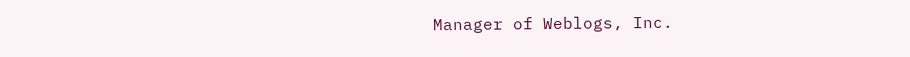Manager of Weblogs, Inc.